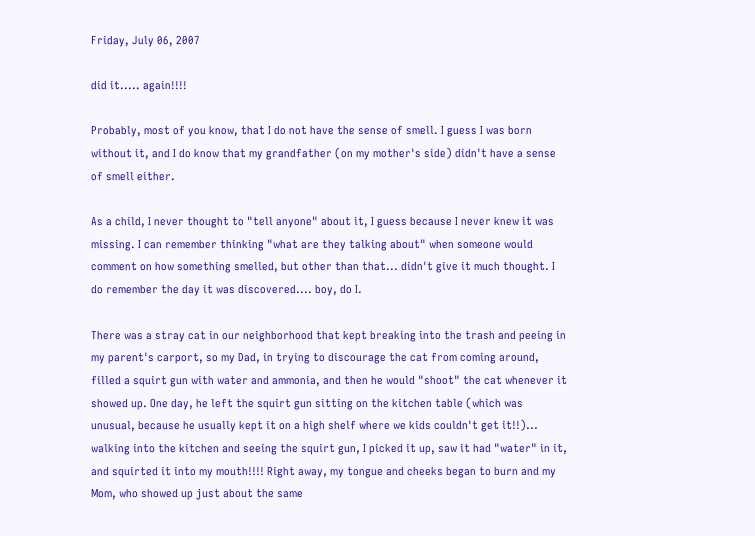Friday, July 06, 2007

did it..... again!!!!

Probably, most of you know, that I do not have the sense of smell. I guess I was born without it, and I do know that my grandfather (on my mother's side) didn't have a sense of smell either.

As a child, I never thought to "tell anyone" about it, I guess because I never knew it was missing. I can remember thinking "what are they talking about" when someone would comment on how something smelled, but other than that... didn't give it much thought. I do remember the day it was discovered.... boy, do I.

There was a stray cat in our neighborhood that kept breaking into the trash and peeing in my parent's carport, so my Dad, in trying to discourage the cat from coming around, filled a squirt gun with water and ammonia, and then he would "shoot" the cat whenever it showed up. One day, he left the squirt gun sitting on the kitchen table (which was unusual, because he usually kept it on a high shelf where we kids couldn't get it!!)... walking into the kitchen and seeing the squirt gun, I picked it up, saw it had "water" in it, and squirted it into my mouth!!!! Right away, my tongue and cheeks began to burn and my Mom, who showed up just about the same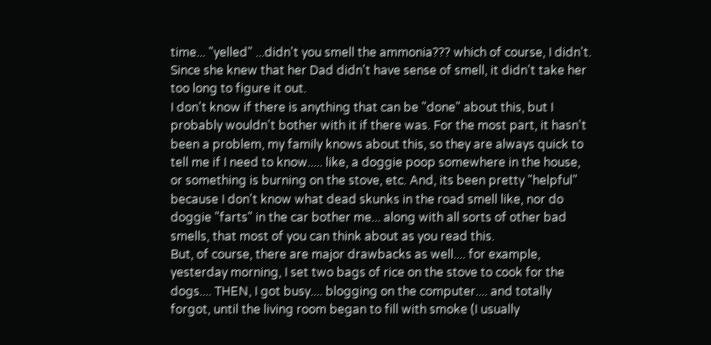time... "yelled" ...didn't you smell the ammonia??? which of course, I didn't. Since she knew that her Dad didn't have sense of smell, it didn't take her too long to figure it out.
I don't know if there is anything that can be "done" about this, but I probably wouldn't bother with it if there was. For the most part, it hasn't been a problem, my family knows about this, so they are always quick to tell me if I need to know..... like, a doggie poop somewhere in the house, or something is burning on the stove, etc. And, its been pretty "helpful" because I don't know what dead skunks in the road smell like, nor do doggie "farts" in the car bother me... along with all sorts of other bad smells, that most of you can think about as you read this.
But, of course, there are major drawbacks as well.... for example, yesterday morning, I set two bags of rice on the stove to cook for the dogs.... THEN, I got busy.... blogging on the computer.... and totally forgot, until the living room began to fill with smoke (I usually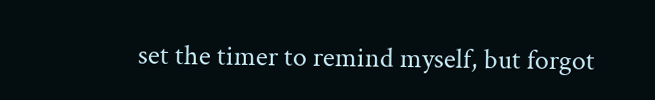set the timer to remind myself, but forgot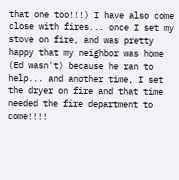that one too!!!) I have also come close with fires... once I set my stove on fire, and was pretty happy that my neighbor was home (Ed wasn't) because he ran to help... and another time, I set the dryer on fire and that time needed the fire department to come!!!!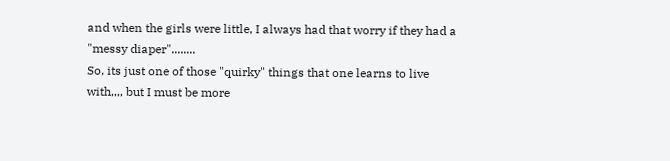and when the girls were little, I always had that worry if they had a "messy diaper"........
So, its just one of those "quirky" things that one learns to live with,,,, but I must be more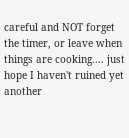careful and NOT forget the timer, or leave when things are cooking.... just hope I haven't ruined yet another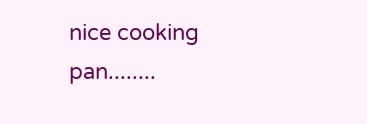nice cooking pan........